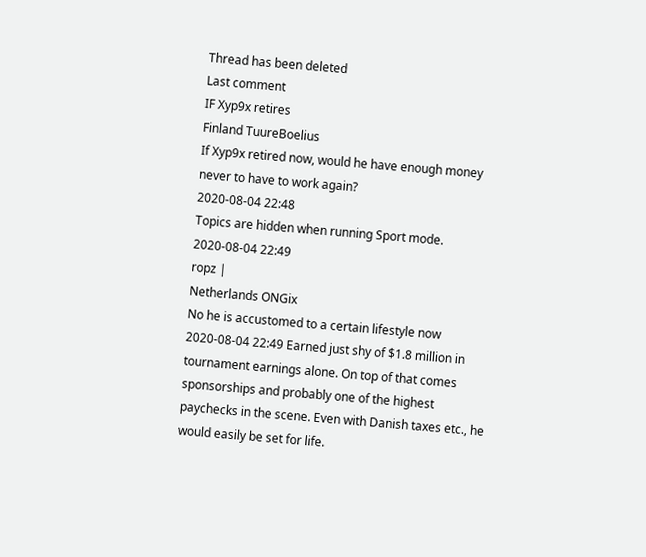Thread has been deleted
Last comment
IF Xyp9x retires
Finland TuureBoelius
If Xyp9x retired now, would he have enough money never to have to work again?
2020-08-04 22:48
Topics are hidden when running Sport mode.
2020-08-04 22:49
ropz |
Netherlands ONGix
No he is accustomed to a certain lifestyle now
2020-08-04 22:49 Earned just shy of $1.8 million in tournament earnings alone. On top of that comes sponsorships and probably one of the highest paychecks in the scene. Even with Danish taxes etc., he would easily be set for life.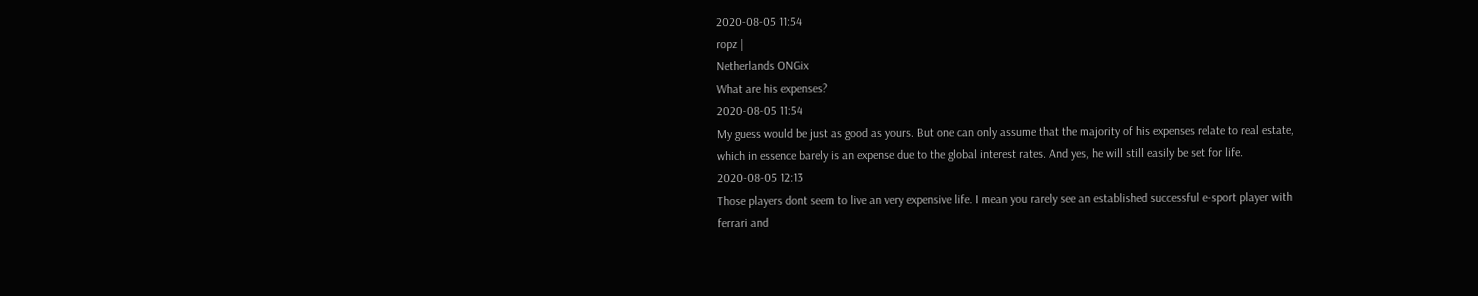2020-08-05 11:54
ropz |
Netherlands ONGix
What are his expenses?
2020-08-05 11:54
My guess would be just as good as yours. But one can only assume that the majority of his expenses relate to real estate, which in essence barely is an expense due to the global interest rates. And yes, he will still easily be set for life.
2020-08-05 12:13
Those players dont seem to live an very expensive life. I mean you rarely see an established successful e-sport player with ferrari and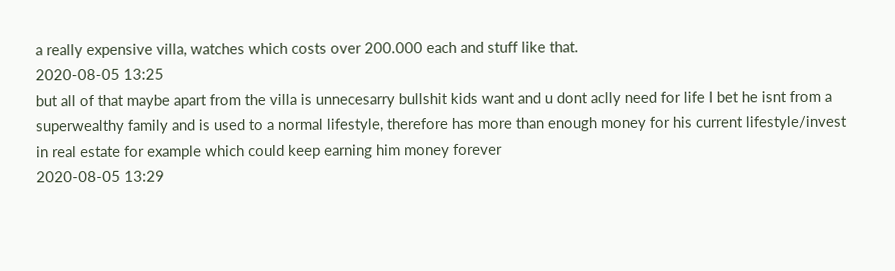a really expensive villa, watches which costs over 200.000 each and stuff like that.
2020-08-05 13:25
but all of that maybe apart from the villa is unnecesarry bullshit kids want and u dont aclly need for life I bet he isnt from a superwealthy family and is used to a normal lifestyle, therefore has more than enough money for his current lifestyle/invest in real estate for example which could keep earning him money forever
2020-08-05 13:29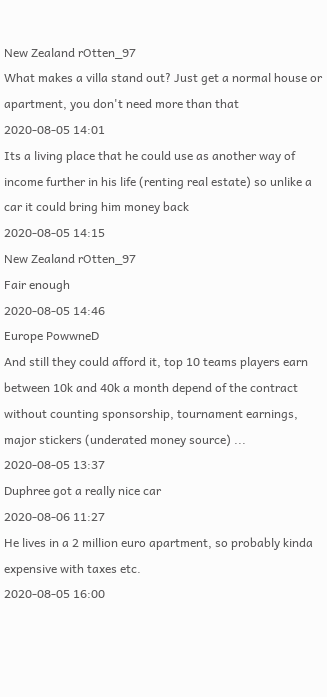New Zealand rOtten_97
What makes a villa stand out? Just get a normal house or apartment, you don't need more than that
2020-08-05 14:01
Its a living place that he could use as another way of income further in his life (renting real estate) so unlike a car it could bring him money back
2020-08-05 14:15
New Zealand rOtten_97
Fair enough
2020-08-05 14:46
Europe PowwneD
And still they could afford it, top 10 teams players earn between 10k and 40k a month depend of the contract without counting sponsorship, tournament earnings, major stickers (underated money source) ...
2020-08-05 13:37
Duphree got a really nice car
2020-08-06 11:27
He lives in a 2 million euro apartment, so probably kinda expensive with taxes etc.
2020-08-05 16:00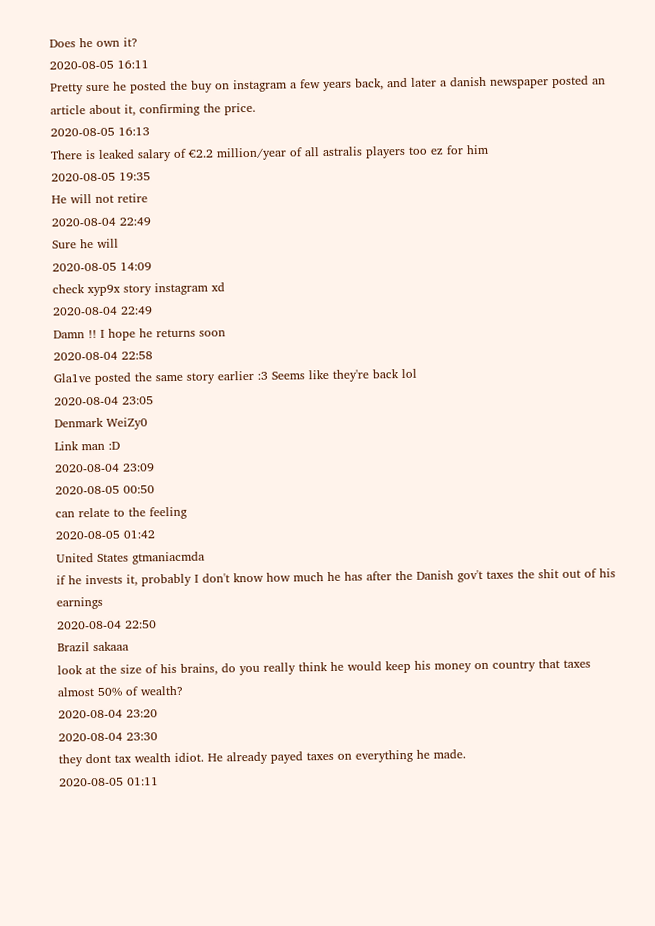Does he own it?
2020-08-05 16:11
Pretty sure he posted the buy on instagram a few years back, and later a danish newspaper posted an article about it, confirming the price.
2020-08-05 16:13
There is leaked salary of €2.2 million/year of all astralis players too ez for him
2020-08-05 19:35
He will not retire
2020-08-04 22:49
Sure he will
2020-08-05 14:09
check xyp9x story instagram xd
2020-08-04 22:49
Damn !! I hope he returns soon
2020-08-04 22:58
Gla1ve posted the same story earlier :3 Seems like they're back lol
2020-08-04 23:05
Denmark WeiZy0
Link man :D
2020-08-04 23:09
2020-08-05 00:50
can relate to the feeling
2020-08-05 01:42
United States gtmaniacmda
if he invests it, probably I don't know how much he has after the Danish gov't taxes the shit out of his earnings
2020-08-04 22:50
Brazil sakaaa
look at the size of his brains, do you really think he would keep his money on country that taxes almost 50% of wealth?
2020-08-04 23:20
2020-08-04 23:30
they dont tax wealth idiot. He already payed taxes on everything he made.
2020-08-05 01:11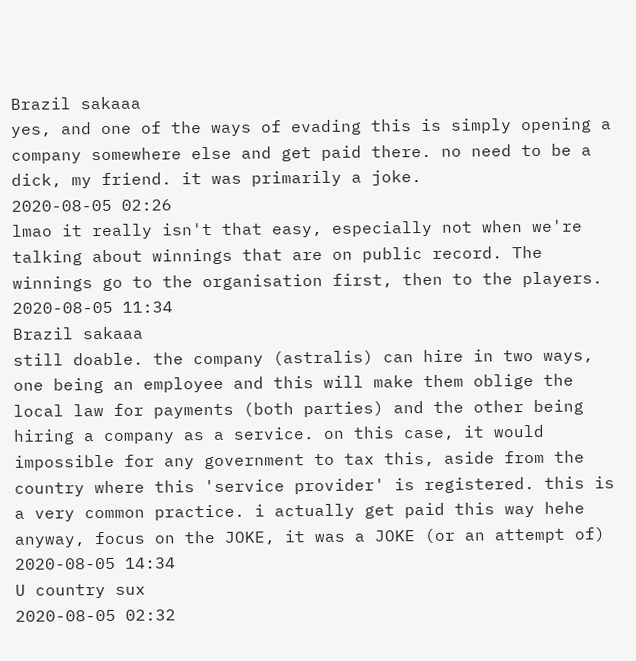Brazil sakaaa
yes, and one of the ways of evading this is simply opening a company somewhere else and get paid there. no need to be a dick, my friend. it was primarily a joke.
2020-08-05 02:26
lmao it really isn't that easy, especially not when we're talking about winnings that are on public record. The winnings go to the organisation first, then to the players.
2020-08-05 11:34
Brazil sakaaa
still doable. the company (astralis) can hire in two ways, one being an employee and this will make them oblige the local law for payments (both parties) and the other being hiring a company as a service. on this case, it would impossible for any government to tax this, aside from the country where this 'service provider' is registered. this is a very common practice. i actually get paid this way hehe anyway, focus on the JOKE, it was a JOKE (or an attempt of)
2020-08-05 14:34
U country sux
2020-08-05 02:32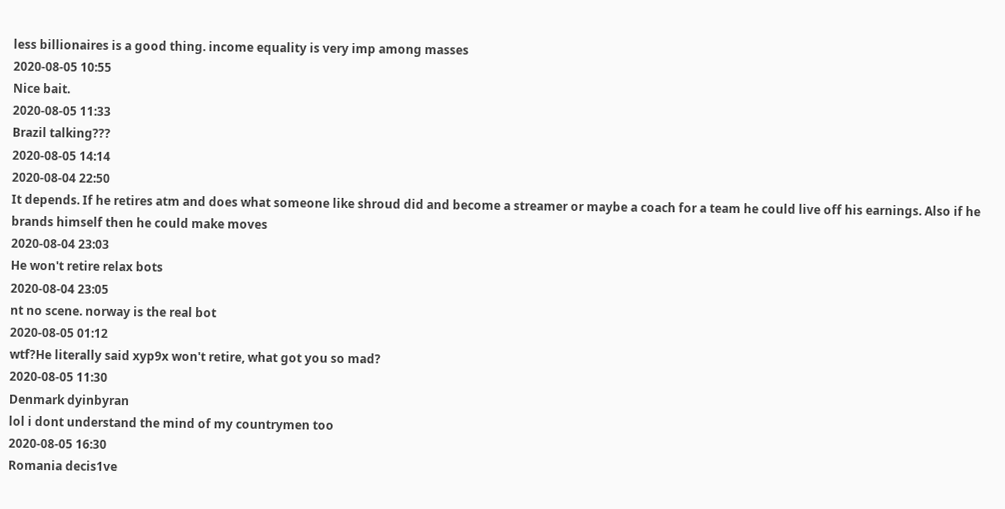less billionaires is a good thing. income equality is very imp among masses
2020-08-05 10:55
Nice bait.
2020-08-05 11:33
Brazil talking???
2020-08-05 14:14
2020-08-04 22:50
It depends. If he retires atm and does what someone like shroud did and become a streamer or maybe a coach for a team he could live off his earnings. Also if he brands himself then he could make moves
2020-08-04 23:03
He won't retire relax bots
2020-08-04 23:05
nt no scene. norway is the real bot
2020-08-05 01:12
wtf?He literally said xyp9x won't retire, what got you so mad?
2020-08-05 11:30
Denmark dyinbyran
lol i dont understand the mind of my countrymen too
2020-08-05 16:30
Romania decis1ve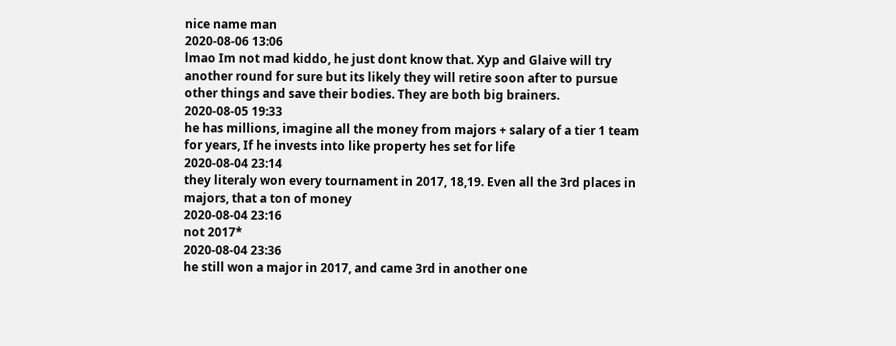nice name man
2020-08-06 13:06
lmao Im not mad kiddo, he just dont know that. Xyp and Glaive will try another round for sure but its likely they will retire soon after to pursue other things and save their bodies. They are both big brainers.
2020-08-05 19:33
he has millions, imagine all the money from majors + salary of a tier 1 team for years, If he invests into like property hes set for life
2020-08-04 23:14
they literaly won every tournament in 2017, 18,19. Even all the 3rd places in majors, that a ton of money
2020-08-04 23:16
not 2017*
2020-08-04 23:36
he still won a major in 2017, and came 3rd in another one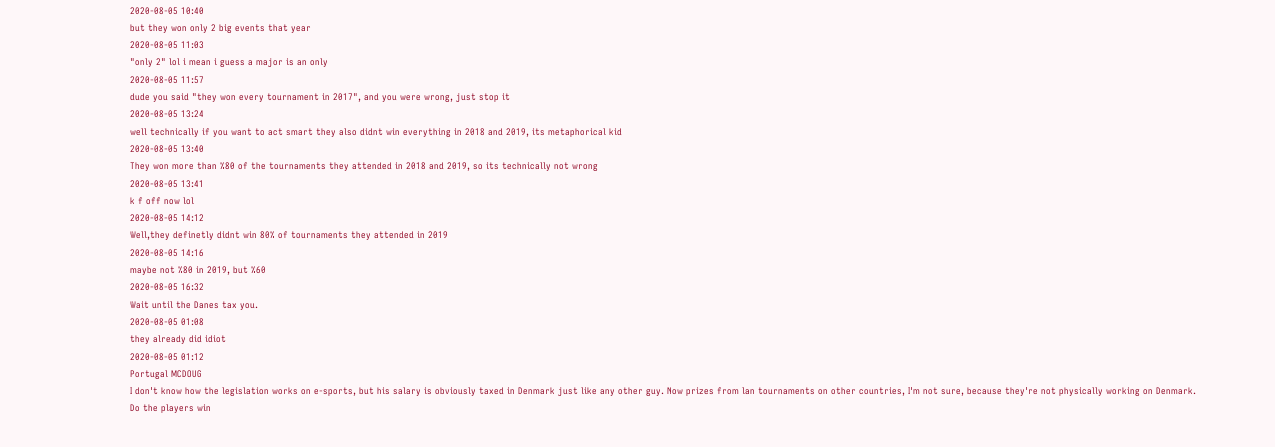2020-08-05 10:40
but they won only 2 big events that year
2020-08-05 11:03
"only 2" lol i mean i guess a major is an only
2020-08-05 11:57
dude you said "they won every tournament in 2017", and you were wrong, just stop it
2020-08-05 13:24
well technically if you want to act smart they also didnt win everything in 2018 and 2019, its metaphorical kid
2020-08-05 13:40
They won more than %80 of the tournaments they attended in 2018 and 2019, so its technically not wrong
2020-08-05 13:41
k f off now lol
2020-08-05 14:12
Well,they definetly didnt win 80% of tournaments they attended in 2019
2020-08-05 14:16
maybe not %80 in 2019, but %60
2020-08-05 16:32
Wait until the Danes tax you.
2020-08-05 01:08
they already did idiot
2020-08-05 01:12
Portugal MCDOUG
I don't know how the legislation works on e-sports, but his salary is obviously taxed in Denmark just like any other guy. Now prizes from lan tournaments on other countries, I'm not sure, because they're not physically working on Denmark. Do the players win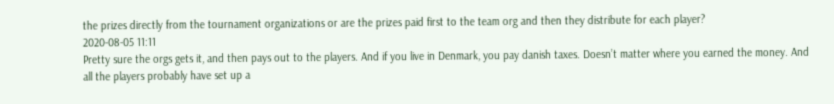the prizes directly from the tournament organizations or are the prizes paid first to the team org and then they distribute for each player?
2020-08-05 11:11
Pretty sure the orgs gets it, and then pays out to the players. And if you live in Denmark, you pay danish taxes. Doesn’t matter where you earned the money. And all the players probably have set up a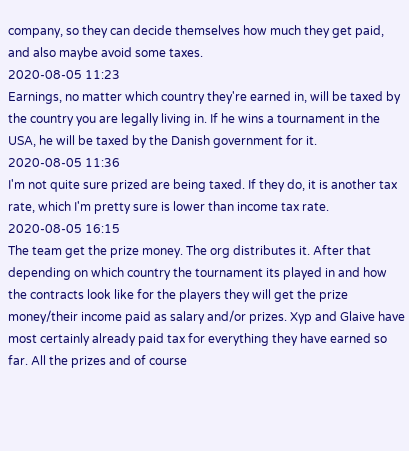company, so they can decide themselves how much they get paid, and also maybe avoid some taxes.
2020-08-05 11:23
Earnings, no matter which country they're earned in, will be taxed by the country you are legally living in. If he wins a tournament in the USA, he will be taxed by the Danish government for it.
2020-08-05 11:36
I'm not quite sure prized are being taxed. If they do, it is another tax rate, which I'm pretty sure is lower than income tax rate.
2020-08-05 16:15
The team get the prize money. The org distributes it. After that depending on which country the tournament its played in and how the contracts look like for the players they will get the prize money/their income paid as salary and/or prizes. Xyp and Glaive have most certainly already paid tax for everything they have earned so far. All the prizes and of course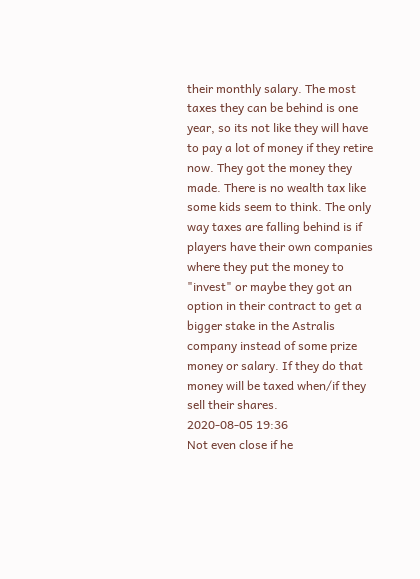their monthly salary. The most taxes they can be behind is one year, so its not like they will have to pay a lot of money if they retire now. They got the money they made. There is no wealth tax like some kids seem to think. The only way taxes are falling behind is if players have their own companies where they put the money to "invest" or maybe they got an option in their contract to get a bigger stake in the Astralis company instead of some prize money or salary. If they do that money will be taxed when/if they sell their shares.
2020-08-05 19:36
Not even close if he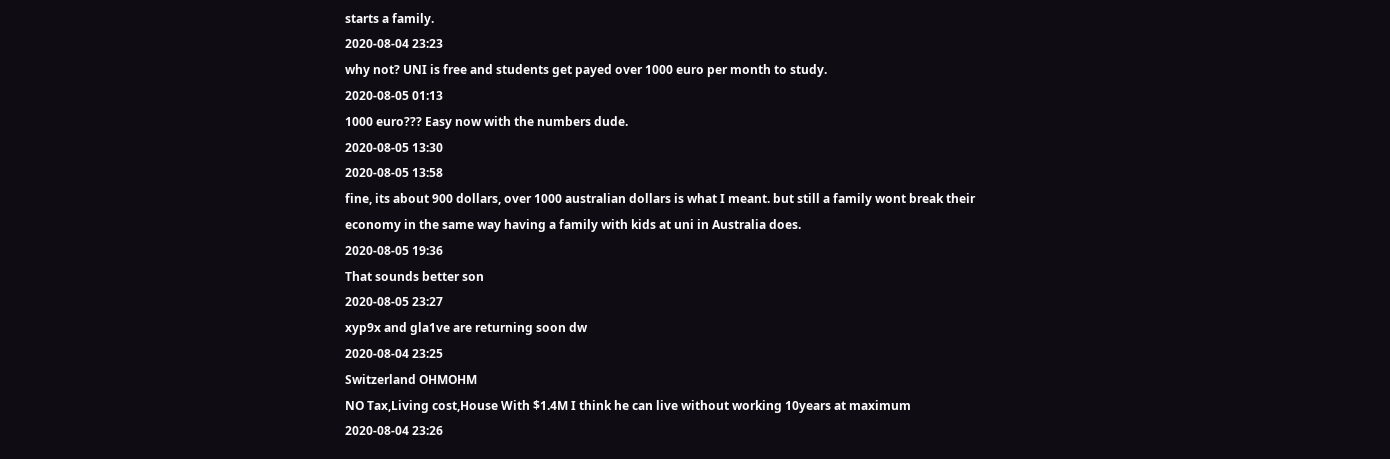starts a family.
2020-08-04 23:23
why not? UNI is free and students get payed over 1000 euro per month to study.
2020-08-05 01:13
1000 euro??? Easy now with the numbers dude.
2020-08-05 13:30
2020-08-05 13:58
fine, its about 900 dollars, over 1000 australian dollars is what I meant. but still a family wont break their economy in the same way having a family with kids at uni in Australia does.
2020-08-05 19:36
That sounds better son
2020-08-05 23:27
xyp9x and gla1ve are returning soon dw
2020-08-04 23:25
Switzerland OHMOHM
NO Tax,Living cost,House With $1.4M I think he can live without working 10years at maximum
2020-08-04 23:26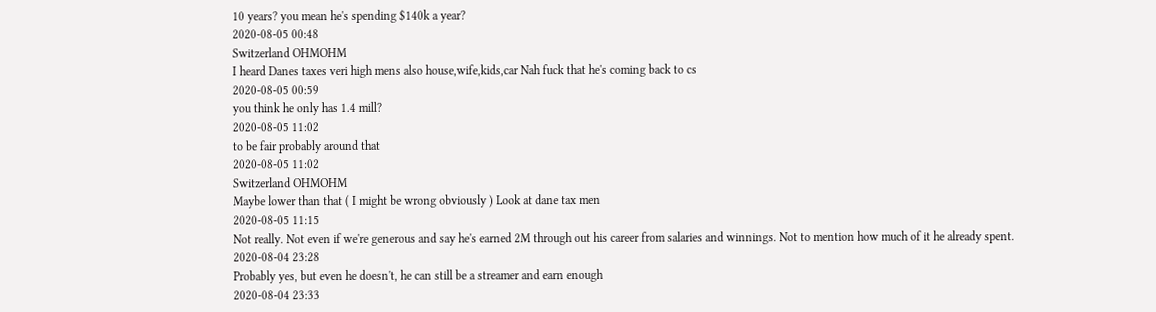10 years? you mean he's spending $140k a year?
2020-08-05 00:48
Switzerland OHMOHM
I heard Danes taxes veri high mens also house,wife,kids,car Nah fuck that he's coming back to cs
2020-08-05 00:59
you think he only has 1.4 mill?
2020-08-05 11:02
to be fair probably around that
2020-08-05 11:02
Switzerland OHMOHM
Maybe lower than that ( I might be wrong obviously ) Look at dane tax men
2020-08-05 11:15
Not really. Not even if we're generous and say he's earned 2M through out his career from salaries and winnings. Not to mention how much of it he already spent.
2020-08-04 23:28
Probably yes, but even he doesn't, he can still be a streamer and earn enough
2020-08-04 23:33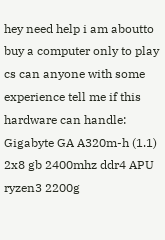hey need help i am aboutto buy a computer only to play cs can anyone with some experience tell me if this hardware can handle: Gigabyte GA A320m-h (1.1) 2x8 gb 2400mhz ddr4 APU ryzen3 2200g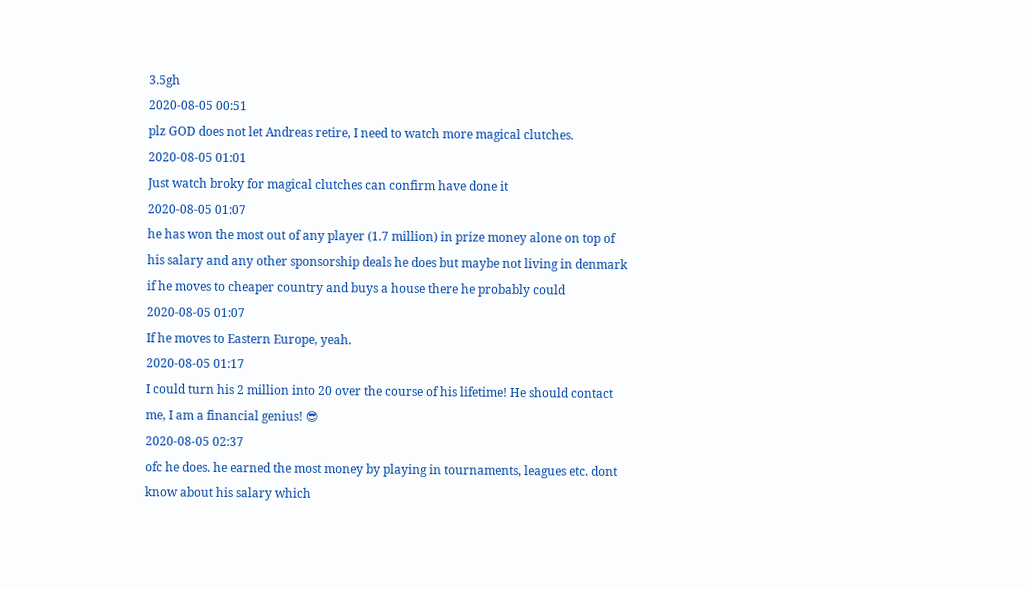3.5gh
2020-08-05 00:51
plz GOD does not let Andreas retire, I need to watch more magical clutches.
2020-08-05 01:01
Just watch broky for magical clutches can confirm have done it
2020-08-05 01:07
he has won the most out of any player (1.7 million) in prize money alone on top of his salary and any other sponsorship deals he does but maybe not living in denmark if he moves to cheaper country and buys a house there he probably could
2020-08-05 01:07
If he moves to Eastern Europe, yeah.
2020-08-05 01:17
I could turn his 2 million into 20 over the course of his lifetime! He should contact me, I am a financial genius! 😎
2020-08-05 02:37
ofc he does. he earned the most money by playing in tournaments, leagues etc. dont know about his salary which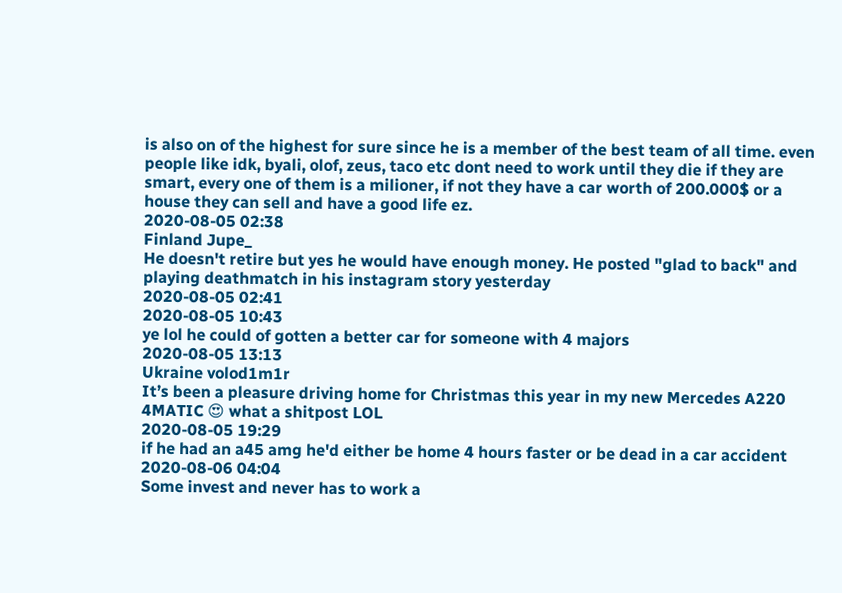is also on of the highest for sure since he is a member of the best team of all time. even people like idk, byali, olof, zeus, taco etc dont need to work until they die if they are smart, every one of them is a milioner, if not they have a car worth of 200.000$ or a house they can sell and have a good life ez.
2020-08-05 02:38
Finland Jupe_
He doesn't retire but yes he would have enough money. He posted "glad to back" and playing deathmatch in his instagram story yesterday
2020-08-05 02:41
2020-08-05 10:43
ye lol he could of gotten a better car for someone with 4 majors
2020-08-05 13:13
Ukraine volod1m1r
It’s been a pleasure driving home for Christmas this year in my new Mercedes A220 4MATIC 😍 what a shitpost LOL
2020-08-05 19:29
if he had an a45 amg he'd either be home 4 hours faster or be dead in a car accident
2020-08-06 04:04
Some invest and never has to work a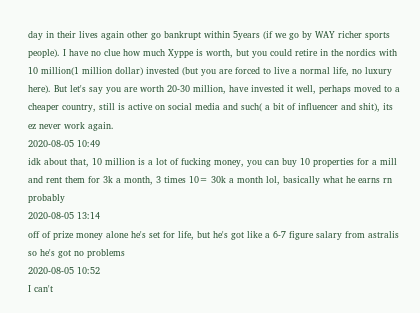day in their lives again other go bankrupt within 5years (if we go by WAY richer sports people). I have no clue how much Xyppe is worth, but you could retire in the nordics with 10 million(1 million dollar) invested (but you are forced to live a normal life, no luxury here). But let's say you are worth 20-30 million, have invested it well, perhaps moved to a cheaper country, still is active on social media and such( a bit of influencer and shit), its ez never work again.
2020-08-05 10:49
idk about that, 10 million is a lot of fucking money, you can buy 10 properties for a mill and rent them for 3k a month, 3 times 10= 30k a month lol, basically what he earns rn probably
2020-08-05 13:14
off of prize money alone he's set for life, but he's got like a 6-7 figure salary from astralis so he's got no problems
2020-08-05 10:52
I can't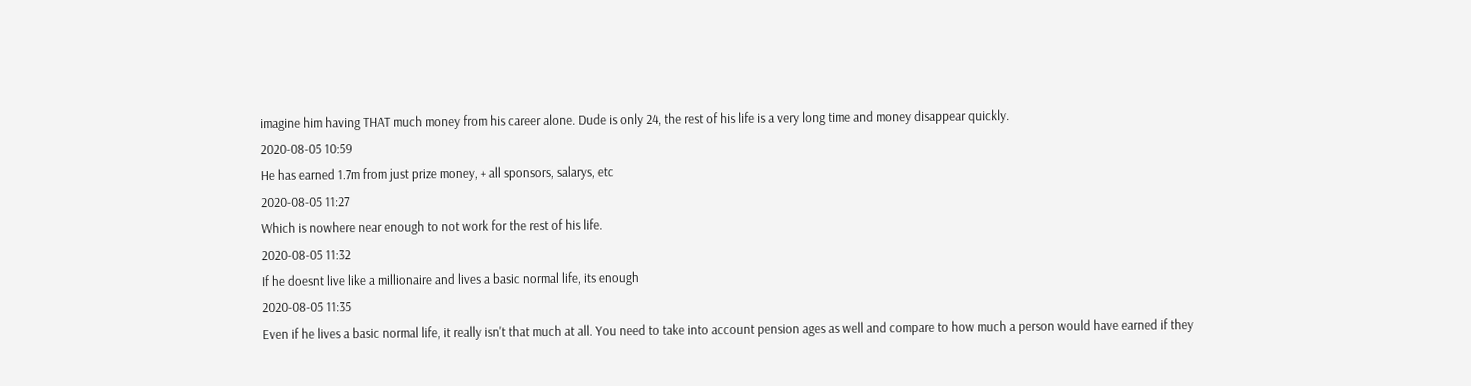imagine him having THAT much money from his career alone. Dude is only 24, the rest of his life is a very long time and money disappear quickly.
2020-08-05 10:59
He has earned 1.7m from just prize money, + all sponsors, salarys, etc
2020-08-05 11:27
Which is nowhere near enough to not work for the rest of his life.
2020-08-05 11:32
If he doesnt live like a millionaire and lives a basic normal life, its enough
2020-08-05 11:35
Even if he lives a basic normal life, it really isn't that much at all. You need to take into account pension ages as well and compare to how much a person would have earned if they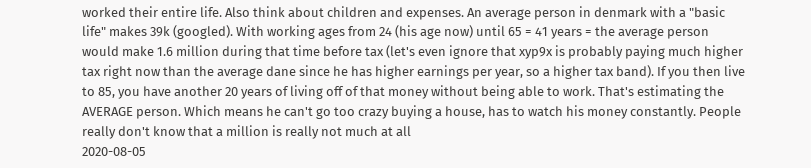worked their entire life. Also think about children and expenses. An average person in denmark with a "basic life" makes 39k (googled). With working ages from 24 (his age now) until 65 = 41 years = the average person would make 1.6 million during that time before tax (let's even ignore that xyp9x is probably paying much higher tax right now than the average dane since he has higher earnings per year, so a higher tax band). If you then live to 85, you have another 20 years of living off of that money without being able to work. That's estimating the AVERAGE person. Which means he can't go too crazy buying a house, has to watch his money constantly. People really don't know that a million is really not much at all
2020-08-05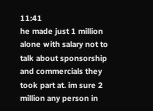11:41
he made just 1 million alone with salary not to talk about sponsorship and commercials they took part at. im sure 2 million any person in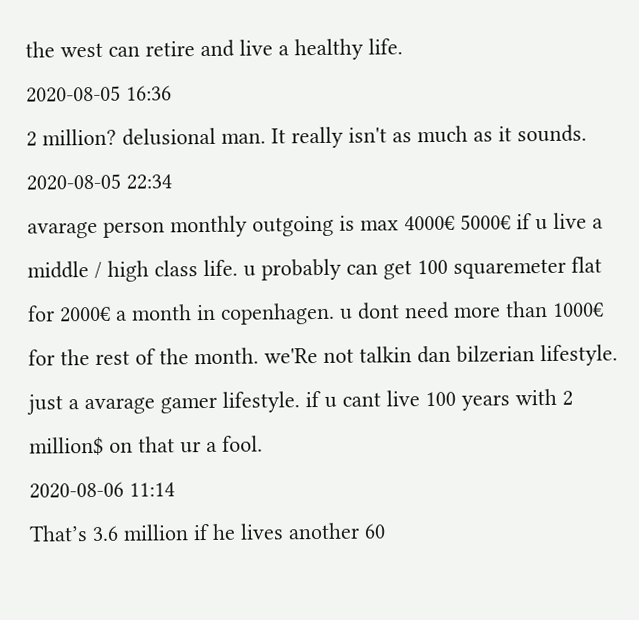the west can retire and live a healthy life.
2020-08-05 16:36
2 million? delusional man. It really isn't as much as it sounds.
2020-08-05 22:34
avarage person monthly outgoing is max 4000€ 5000€ if u live a middle / high class life. u probably can get 100 squaremeter flat for 2000€ a month in copenhagen. u dont need more than 1000€ for the rest of the month. we'Re not talkin dan bilzerian lifestyle. just a avarage gamer lifestyle. if u cant live 100 years with 2 million$ on that ur a fool.
2020-08-06 11:14
That’s 3.6 million if he lives another 60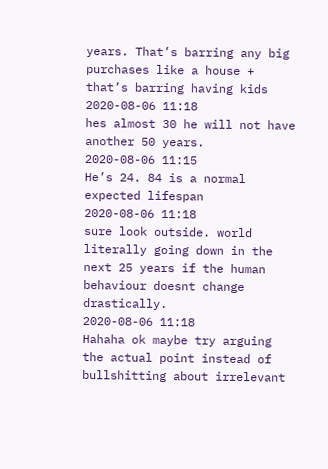years. That’s barring any big purchases like a house + that’s barring having kids
2020-08-06 11:18
hes almost 30 he will not have another 50 years.
2020-08-06 11:15
He’s 24. 84 is a normal expected lifespan
2020-08-06 11:18
sure look outside. world literally going down in the next 25 years if the human behaviour doesnt change drastically.
2020-08-06 11:18
Hahaha ok maybe try arguing the actual point instead of bullshitting about irrelevant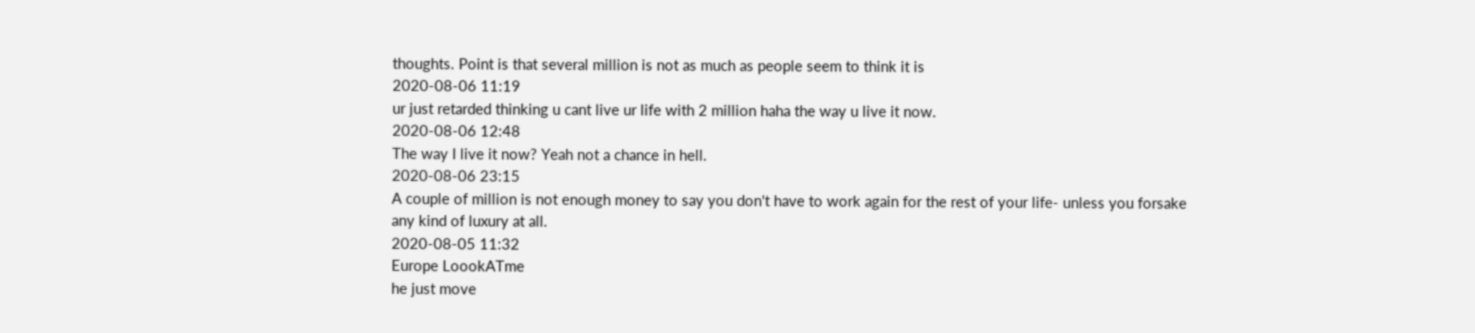thoughts. Point is that several million is not as much as people seem to think it is
2020-08-06 11:19
ur just retarded thinking u cant live ur life with 2 million haha the way u live it now.
2020-08-06 12:48
The way I live it now? Yeah not a chance in hell.
2020-08-06 23:15
A couple of million is not enough money to say you don't have to work again for the rest of your life- unless you forsake any kind of luxury at all.
2020-08-05 11:32
Europe LoookATme
he just move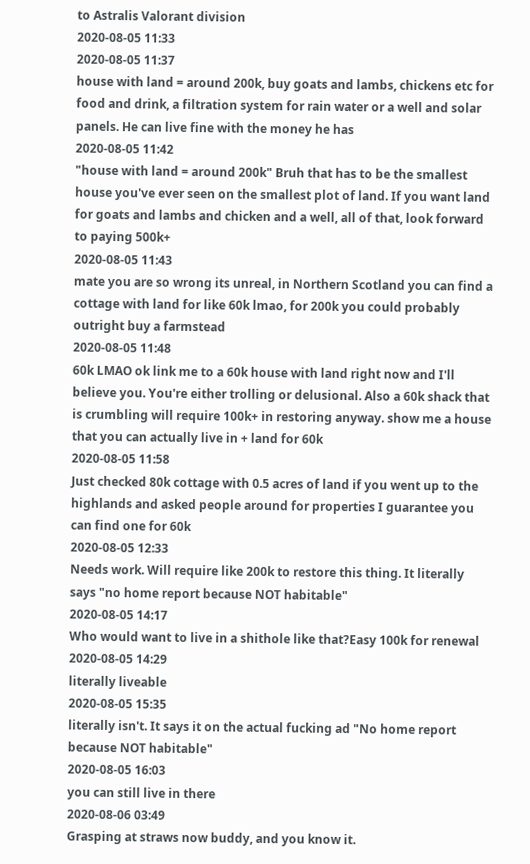to Astralis Valorant division
2020-08-05 11:33
2020-08-05 11:37
house with land = around 200k, buy goats and lambs, chickens etc for food and drink, a filtration system for rain water or a well and solar panels. He can live fine with the money he has
2020-08-05 11:42
"house with land = around 200k" Bruh that has to be the smallest house you've ever seen on the smallest plot of land. If you want land for goats and lambs and chicken and a well, all of that, look forward to paying 500k+
2020-08-05 11:43
mate you are so wrong its unreal, in Northern Scotland you can find a cottage with land for like 60k lmao, for 200k you could probably outright buy a farmstead
2020-08-05 11:48
60k LMAO ok link me to a 60k house with land right now and I'll believe you. You're either trolling or delusional. Also a 60k shack that is crumbling will require 100k+ in restoring anyway. show me a house that you can actually live in + land for 60k
2020-08-05 11:58
Just checked 80k cottage with 0.5 acres of land if you went up to the highlands and asked people around for properties I guarantee you can find one for 60k
2020-08-05 12:33
Needs work. Will require like 200k to restore this thing. It literally says "no home report because NOT habitable"
2020-08-05 14:17
Who would want to live in a shithole like that?Easy 100k for renewal
2020-08-05 14:29
literally liveable
2020-08-05 15:35
literally isn't. It says it on the actual fucking ad "No home report because NOT habitable"
2020-08-05 16:03
you can still live in there
2020-08-06 03:49
Grasping at straws now buddy, and you know it.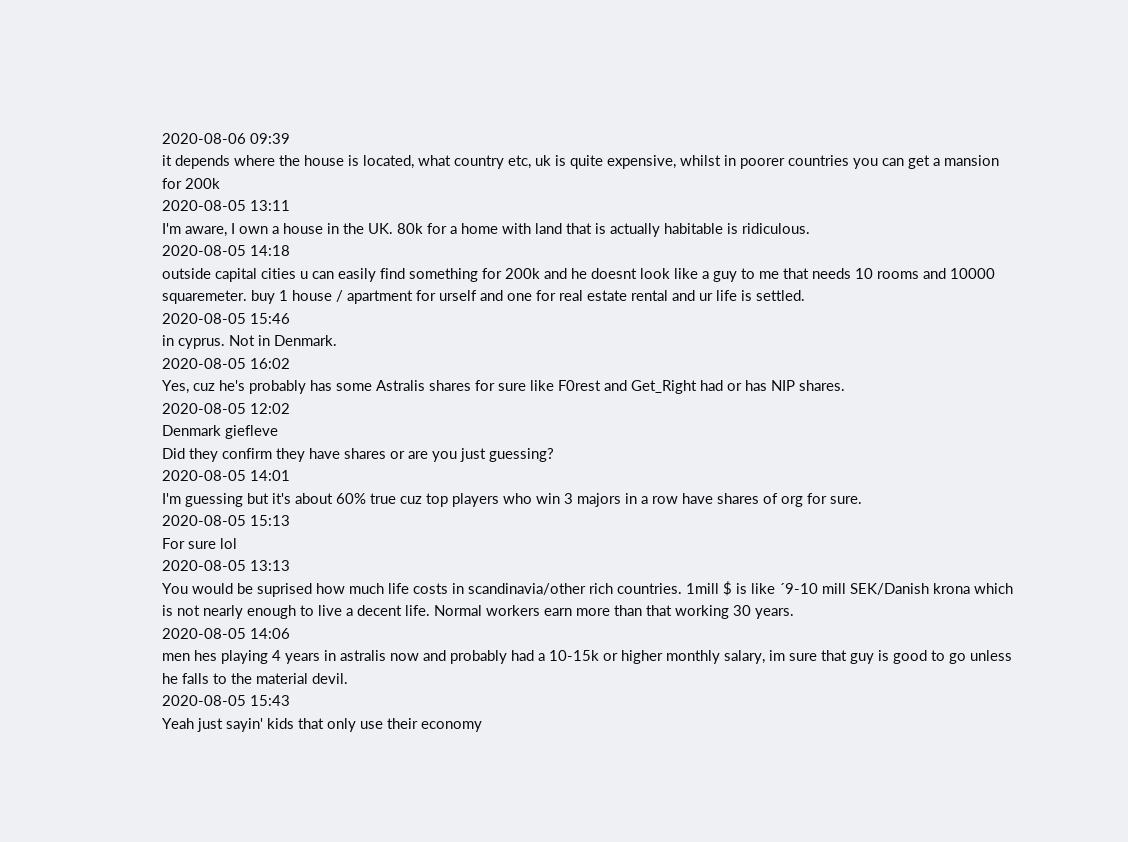2020-08-06 09:39
it depends where the house is located, what country etc, uk is quite expensive, whilst in poorer countries you can get a mansion for 200k
2020-08-05 13:11
I'm aware, I own a house in the UK. 80k for a home with land that is actually habitable is ridiculous.
2020-08-05 14:18
outside capital cities u can easily find something for 200k and he doesnt look like a guy to me that needs 10 rooms and 10000 squaremeter. buy 1 house / apartment for urself and one for real estate rental and ur life is settled.
2020-08-05 15:46
in cyprus. Not in Denmark.
2020-08-05 16:02
Yes, cuz he's probably has some Astralis shares for sure like F0rest and Get_Right had or has NIP shares.
2020-08-05 12:02
Denmark giefleve
Did they confirm they have shares or are you just guessing?
2020-08-05 14:01
I'm guessing but it's about 60% true cuz top players who win 3 majors in a row have shares of org for sure.
2020-08-05 15:13
For sure lol
2020-08-05 13:13
You would be suprised how much life costs in scandinavia/other rich countries. 1mill $ is like ´9-10 mill SEK/Danish krona which is not nearly enough to live a decent life. Normal workers earn more than that working 30 years.
2020-08-05 14:06
men hes playing 4 years in astralis now and probably had a 10-15k or higher monthly salary, im sure that guy is good to go unless he falls to the material devil.
2020-08-05 15:43
Yeah just sayin' kids that only use their economy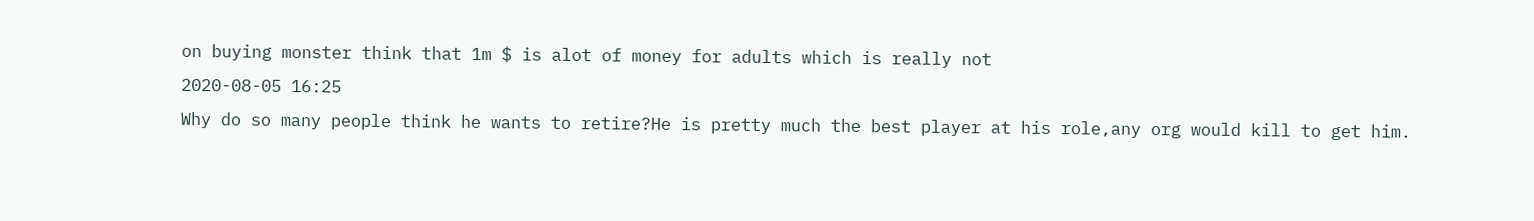on buying monster think that 1m $ is alot of money for adults which is really not
2020-08-05 16:25
Why do so many people think he wants to retire?He is pretty much the best player at his role,any org would kill to get him.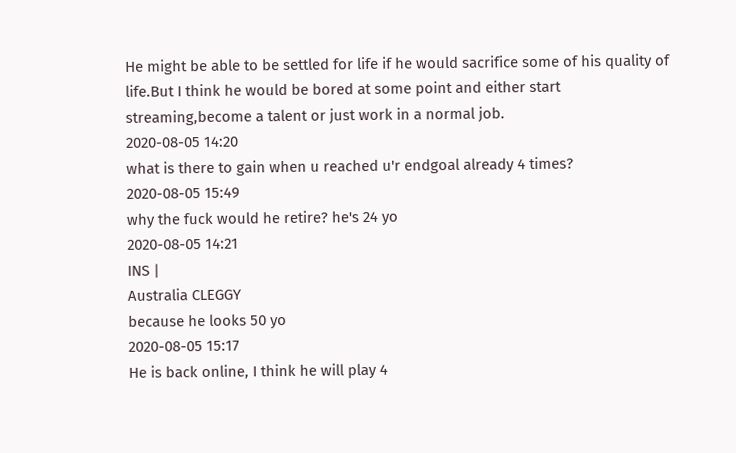He might be able to be settled for life if he would sacrifice some of his quality of life.But I think he would be bored at some point and either start streaming,become a talent or just work in a normal job.
2020-08-05 14:20
what is there to gain when u reached u'r endgoal already 4 times?
2020-08-05 15:49
why the fuck would he retire? he's 24 yo
2020-08-05 14:21
INS |
Australia CLEGGY
because he looks 50 yo
2020-08-05 15:17
He is back online, I think he will play 4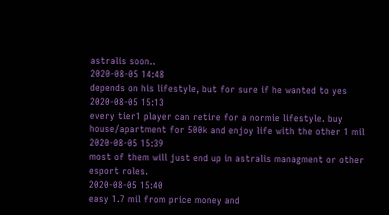astralis soon..
2020-08-05 14:48
depends on his lifestyle, but for sure if he wanted to yes
2020-08-05 15:13
every tier1 player can retire for a normie lifestyle. buy house/apartment for 500k and enjoy life with the other 1 mil
2020-08-05 15:39
most of them will just end up in astralis managment or other esport roles.
2020-08-05 15:40
easy 1.7 mil from price money and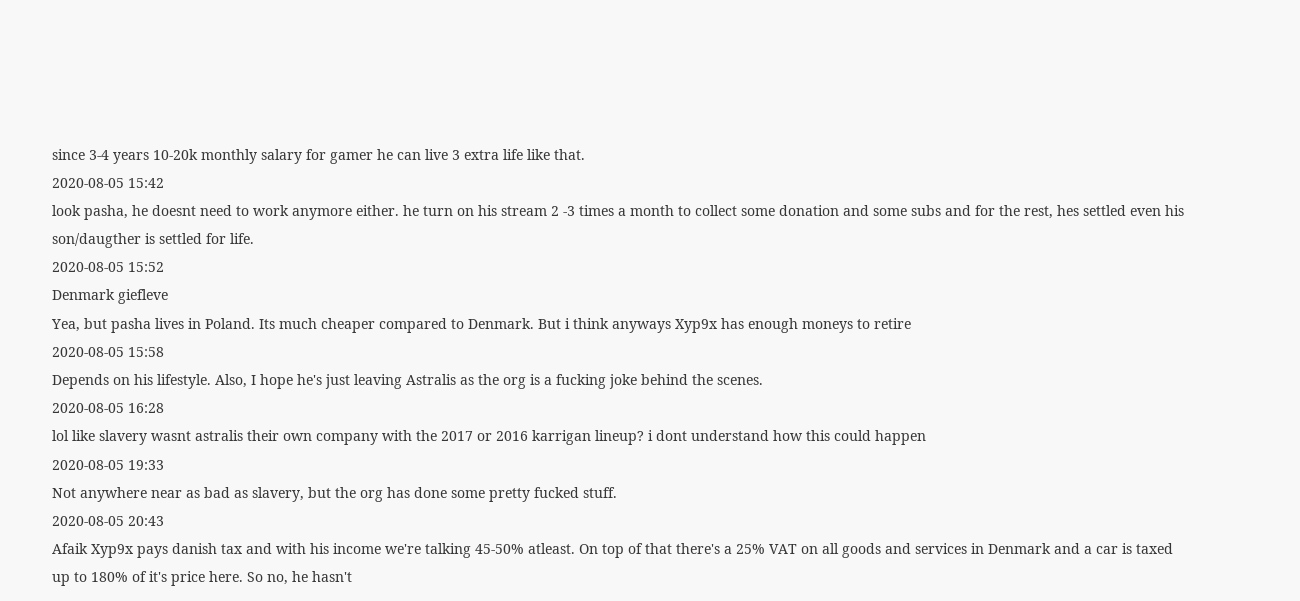since 3-4 years 10-20k monthly salary for gamer he can live 3 extra life like that.
2020-08-05 15:42
look pasha, he doesnt need to work anymore either. he turn on his stream 2 -3 times a month to collect some donation and some subs and for the rest, hes settled even his son/daugther is settled for life.
2020-08-05 15:52
Denmark giefleve
Yea, but pasha lives in Poland. Its much cheaper compared to Denmark. But i think anyways Xyp9x has enough moneys to retire
2020-08-05 15:58
Depends on his lifestyle. Also, I hope he's just leaving Astralis as the org is a fucking joke behind the scenes.
2020-08-05 16:28
lol like slavery wasnt astralis their own company with the 2017 or 2016 karrigan lineup? i dont understand how this could happen
2020-08-05 19:33
Not anywhere near as bad as slavery, but the org has done some pretty fucked stuff.
2020-08-05 20:43
Afaik Xyp9x pays danish tax and with his income we're talking 45-50% atleast. On top of that there's a 25% VAT on all goods and services in Denmark and a car is taxed up to 180% of it's price here. So no, he hasn't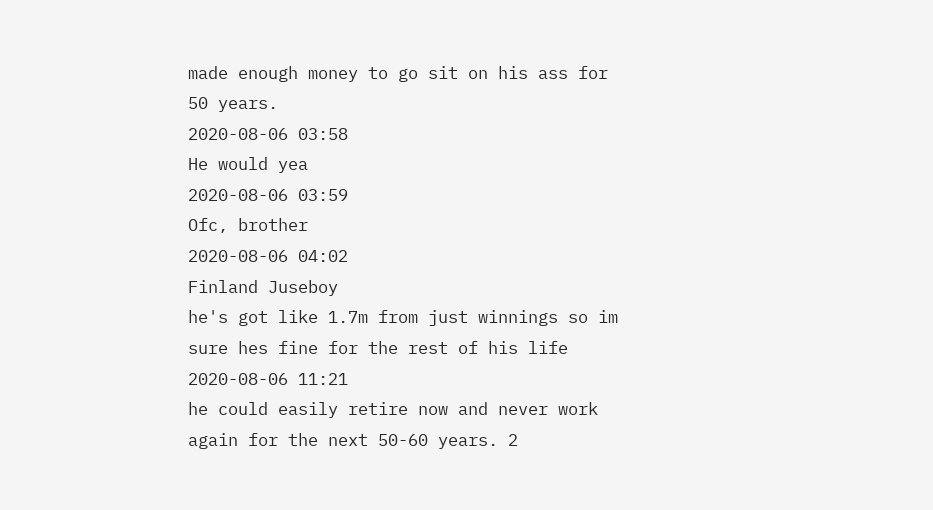made enough money to go sit on his ass for 50 years.
2020-08-06 03:58
He would yea
2020-08-06 03:59
Ofc, brother
2020-08-06 04:02
Finland Juseboy
he's got like 1.7m from just winnings so im sure hes fine for the rest of his life
2020-08-06 11:21
he could easily retire now and never work again for the next 50-60 years. 2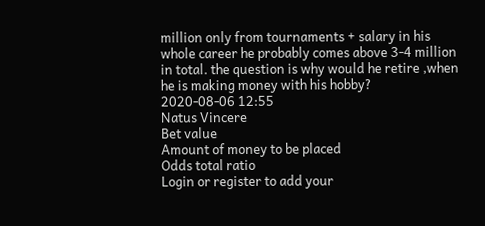million only from tournaments + salary in his whole career he probably comes above 3-4 million in total. the question is why would he retire ,when he is making money with his hobby?
2020-08-06 12:55
Natus Vincere
Bet value
Amount of money to be placed
Odds total ratio
Login or register to add your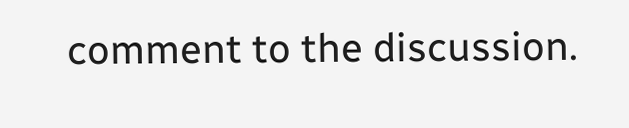comment to the discussion.